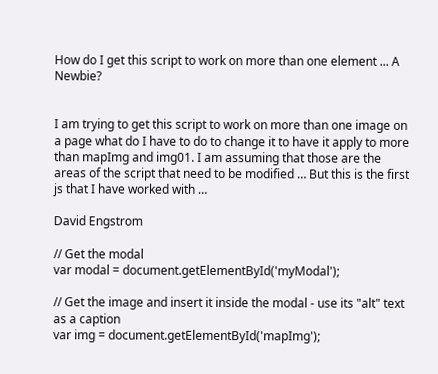How do I get this script to work on more than one element ... A Newbie?


I am trying to get this script to work on more than one image on a page what do I have to do to change it to have it apply to more than mapImg and img01. I am assuming that those are the areas of the script that need to be modified … But this is the first js that I have worked with …

David Engstrom

// Get the modal
var modal = document.getElementById('myModal');

// Get the image and insert it inside the modal - use its "alt" text as a caption
var img = document.getElementById('mapImg');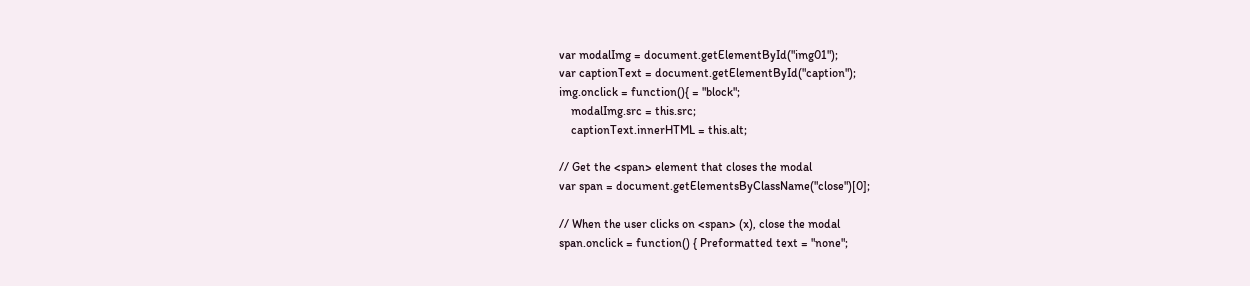var modalImg = document.getElementById("img01");
var captionText = document.getElementById("caption");
img.onclick = function(){ = "block";
    modalImg.src = this.src;
    captionText.innerHTML = this.alt;

// Get the <span> element that closes the modal
var span = document.getElementsByClassName("close")[0];

// When the user clicks on <span> (x), close the modal
span.onclick = function() { Preformatted text = "none";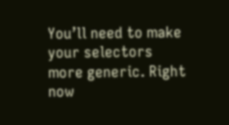You’ll need to make your selectors more generic. Right now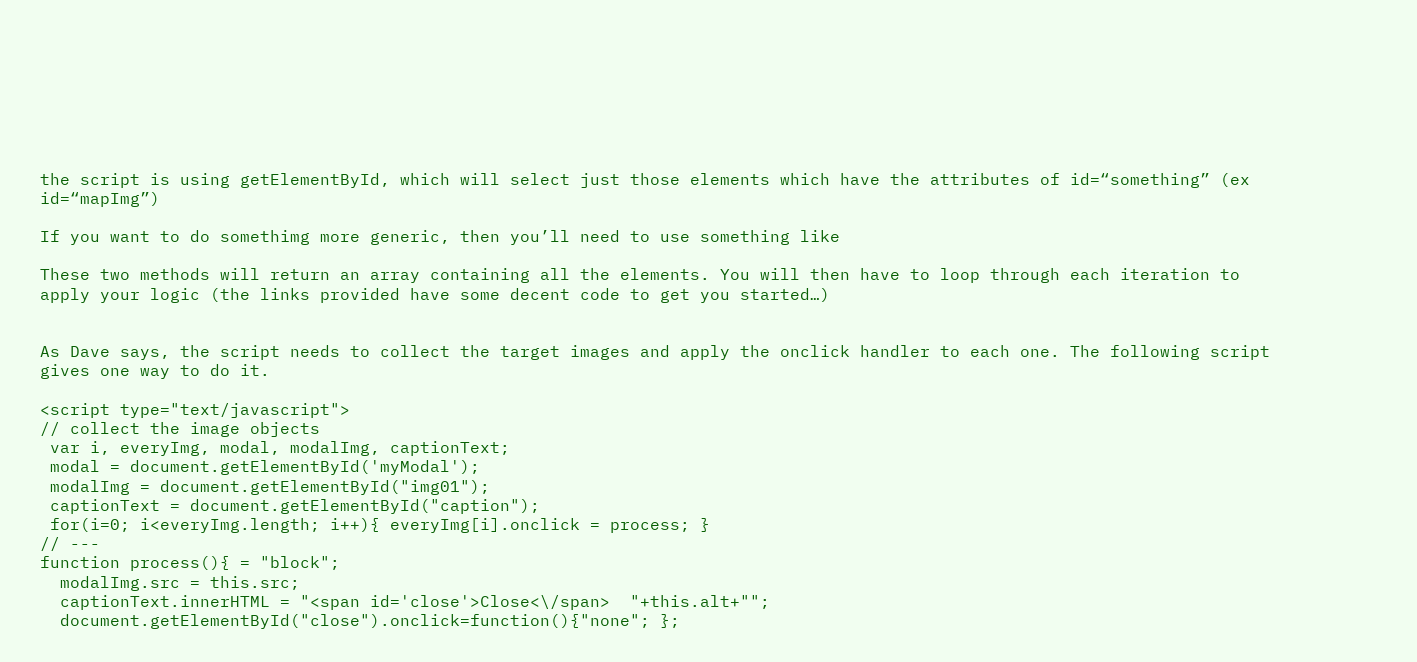the script is using getElementById, which will select just those elements which have the attributes of id=“something” (ex id=“mapImg”)

If you want to do somethimg more generic, then you’ll need to use something like

These two methods will return an array containing all the elements. You will then have to loop through each iteration to apply your logic (the links provided have some decent code to get you started…)


As Dave says, the script needs to collect the target images and apply the onclick handler to each one. The following script gives one way to do it.

<script type="text/javascript">
// collect the image objects
 var i, everyImg, modal, modalImg, captionText;
 modal = document.getElementById('myModal');
 modalImg = document.getElementById("img01");
 captionText = document.getElementById("caption");
 for(i=0; i<everyImg.length; i++){ everyImg[i].onclick = process; }
// ---
function process(){ = "block";
  modalImg.src = this.src;
  captionText.innerHTML = "<span id='close'>Close<\/span>  "+this.alt+"";
  document.getElementById("close").onclick=function(){"none"; };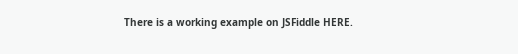There is a working example on JSFiddle HERE.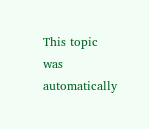This topic was automatically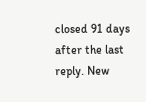closed 91 days after the last reply. New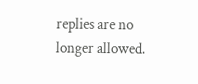replies are no longer allowed.